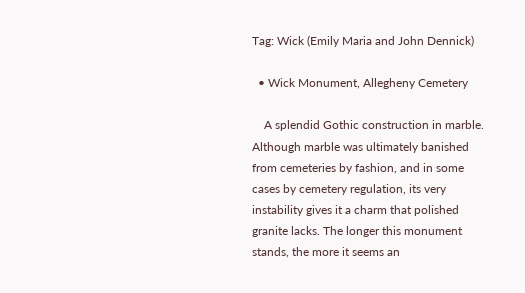Tag: Wick (Emily Maria and John Dennick)

  • Wick Monument, Allegheny Cemetery

    A splendid Gothic construction in marble. Although marble was ultimately banished from cemeteries by fashion, and in some cases by cemetery regulation, its very instability gives it a charm that polished granite lacks. The longer this monument stands, the more it seems an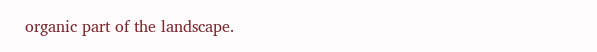organic part of the landscape.